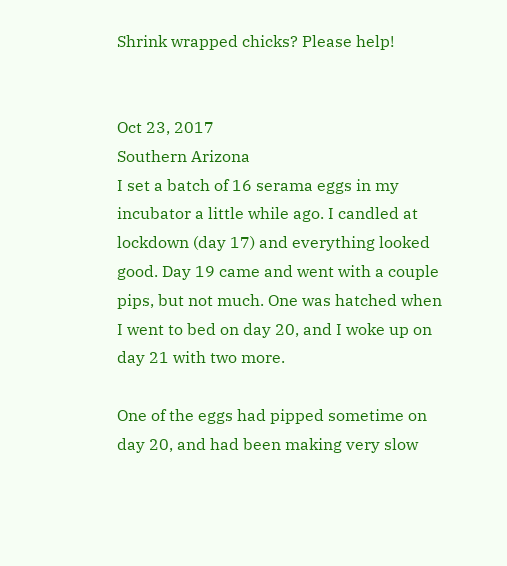Shrink wrapped chicks? Please help!


Oct 23, 2017
Southern Arizona
I set a batch of 16 serama eggs in my incubator a little while ago. I candled at lockdown (day 17) and everything looked good. Day 19 came and went with a couple pips, but not much. One was hatched when I went to bed on day 20, and I woke up on day 21 with two more.

One of the eggs had pipped sometime on day 20, and had been making very slow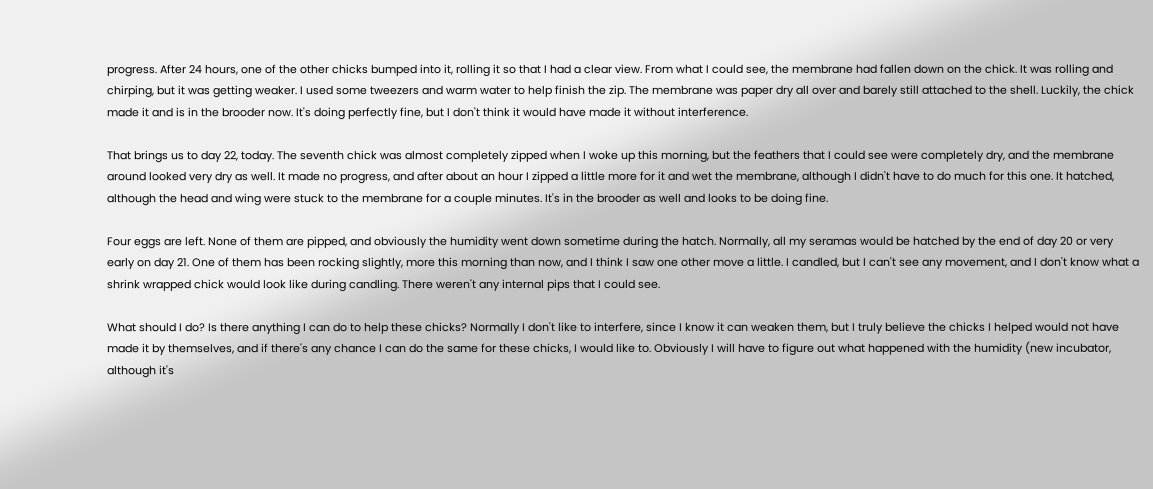progress. After 24 hours, one of the other chicks bumped into it, rolling it so that I had a clear view. From what I could see, the membrane had fallen down on the chick. It was rolling and chirping, but it was getting weaker. I used some tweezers and warm water to help finish the zip. The membrane was paper dry all over and barely still attached to the shell. Luckily, the chick made it and is in the brooder now. It's doing perfectly fine, but I don't think it would have made it without interference.

That brings us to day 22, today. The seventh chick was almost completely zipped when I woke up this morning, but the feathers that I could see were completely dry, and the membrane around looked very dry as well. It made no progress, and after about an hour I zipped a little more for it and wet the membrane, although I didn't have to do much for this one. It hatched, although the head and wing were stuck to the membrane for a couple minutes. It's in the brooder as well and looks to be doing fine.

Four eggs are left. None of them are pipped, and obviously the humidity went down sometime during the hatch. Normally, all my seramas would be hatched by the end of day 20 or very early on day 21. One of them has been rocking slightly, more this morning than now, and I think I saw one other move a little. I candled, but I can't see any movement, and I don't know what a shrink wrapped chick would look like during candling. There weren't any internal pips that I could see.

What should I do? Is there anything I can do to help these chicks? Normally I don't like to interfere, since I know it can weaken them, but I truly believe the chicks I helped would not have made it by themselves, and if there's any chance I can do the same for these chicks, I would like to. Obviously I will have to figure out what happened with the humidity (new incubator, although it's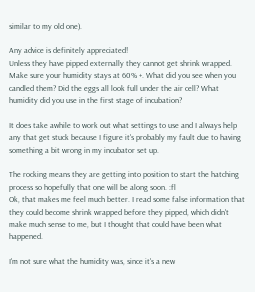similar to my old one).

Any advice is definitely appreciated!
Unless they have pipped externally they cannot get shrink wrapped. Make sure your humidity stays at 60% +. What did you see when you candled them? Did the eggs all look full under the air cell? What humidity did you use in the first stage of incubation?

It does take awhile to work out what settings to use and I always help any that get stuck because I figure it's probably my fault due to having something a bit wrong in my incubator set up.

The rocking means they are getting into position to start the hatching process so hopefully that one will be along soon. :fl
Ok, that makes me feel much better. I read some false information that they could become shrink wrapped before they pipped, which didn't make much sense to me, but I thought that could have been what happened.

I'm not sure what the humidity was, since it's a new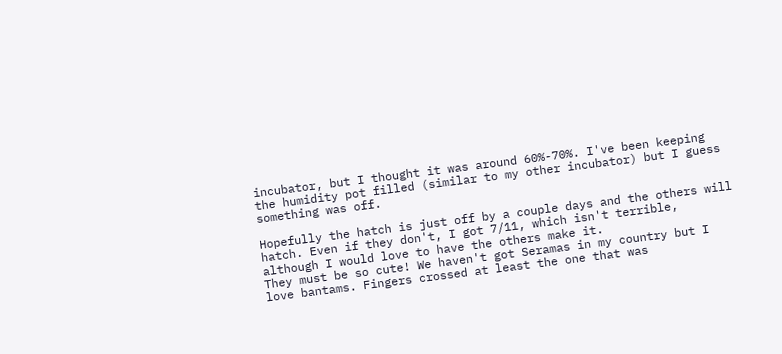incubator, but I thought it was around 60%-70%. I've been keeping the humidity pot filled (similar to my other incubator) but I guess something was off.

Hopefully the hatch is just off by a couple days and the others will hatch. Even if they don't, I got 7/11, which isn't terrible, although I would love to have the others make it.
They must be so cute! We haven't got Seramas in my country but I love bantams. Fingers crossed at least the one that was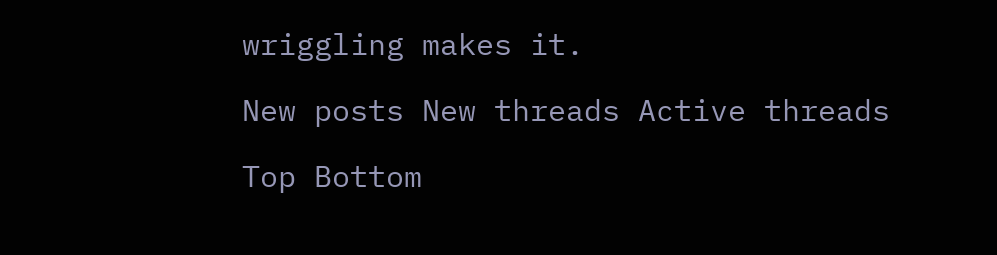wriggling makes it.

New posts New threads Active threads

Top Bottom